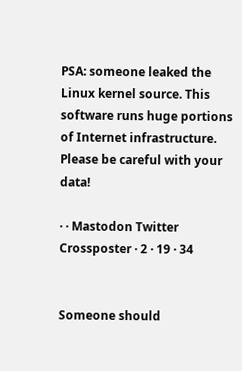PSA: someone leaked the Linux kernel source. This software runs huge portions of Internet infrastructure. Please be careful with your data!

· · Mastodon Twitter Crossposter · 2 · 19 · 34


Someone should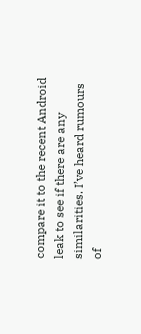compare it to the recent Android leak to see if there are any similarities. I’ve heard rumours of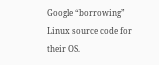Google “borrowing” Linux source code for their OS.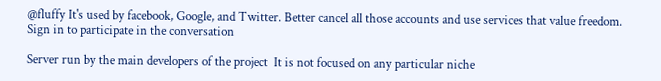@fluffy It's used by facebook, Google, and Twitter. Better cancel all those accounts and use services that value freedom.
Sign in to participate in the conversation

Server run by the main developers of the project  It is not focused on any particular niche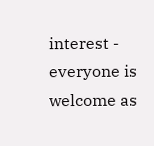interest - everyone is welcome as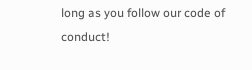long as you follow our code of conduct!